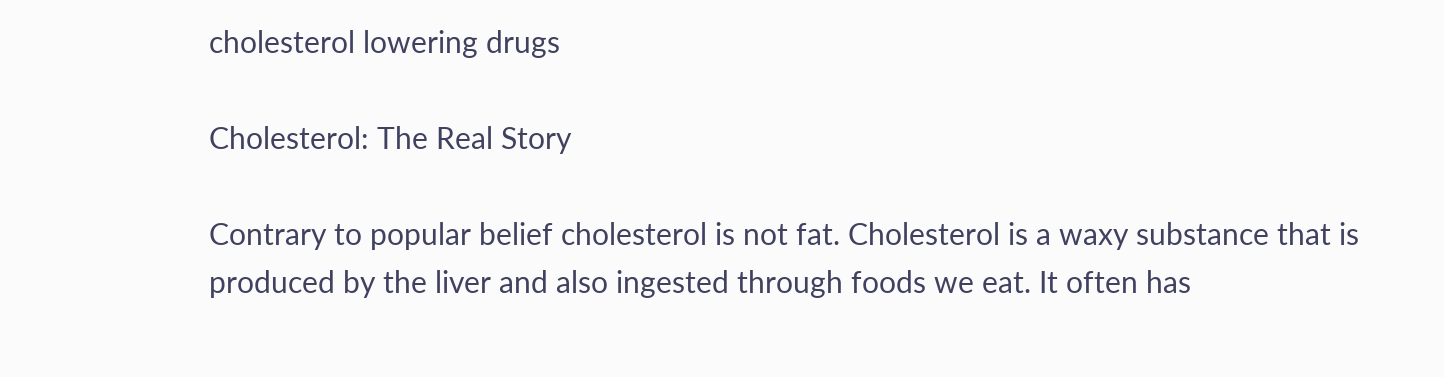cholesterol lowering drugs

Cholesterol: The Real Story

Contrary to popular belief cholesterol is not fat. Cholesterol is a waxy substance that is produced by the liver and also ingested through foods we eat. It often has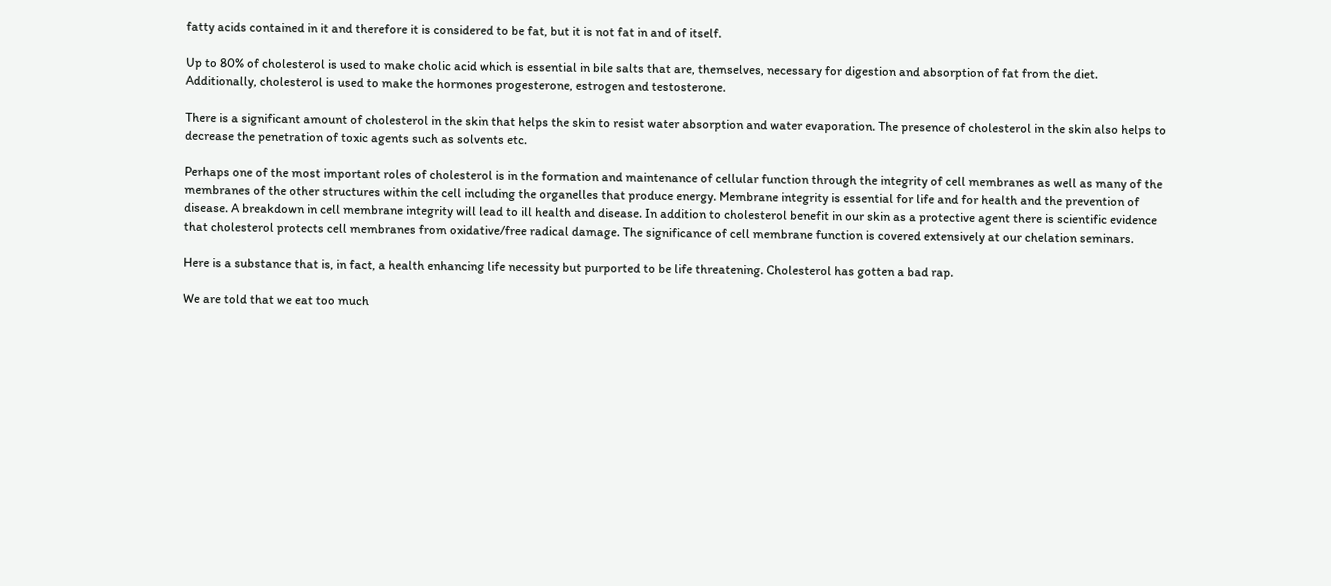fatty acids contained in it and therefore it is considered to be fat, but it is not fat in and of itself.

Up to 80% of cholesterol is used to make cholic acid which is essential in bile salts that are, themselves, necessary for digestion and absorption of fat from the diet. Additionally, cholesterol is used to make the hormones progesterone, estrogen and testosterone.

There is a significant amount of cholesterol in the skin that helps the skin to resist water absorption and water evaporation. The presence of cholesterol in the skin also helps to decrease the penetration of toxic agents such as solvents etc.

Perhaps one of the most important roles of cholesterol is in the formation and maintenance of cellular function through the integrity of cell membranes as well as many of the membranes of the other structures within the cell including the organelles that produce energy. Membrane integrity is essential for life and for health and the prevention of disease. A breakdown in cell membrane integrity will lead to ill health and disease. In addition to cholesterol benefit in our skin as a protective agent there is scientific evidence that cholesterol protects cell membranes from oxidative/free radical damage. The significance of cell membrane function is covered extensively at our chelation seminars.

Here is a substance that is, in fact, a health enhancing life necessity but purported to be life threatening. Cholesterol has gotten a bad rap.

We are told that we eat too much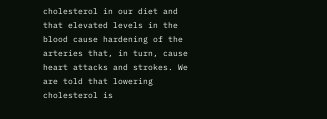cholesterol in our diet and that elevated levels in the blood cause hardening of the arteries that, in turn, cause heart attacks and strokes. We are told that lowering cholesterol is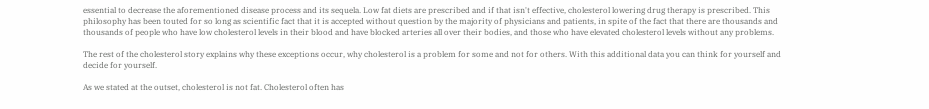essential to decrease the aforementioned disease process and its sequela. Low fat diets are prescribed and if that isn't effective, cholesterol lowering drug therapy is prescribed. This philosophy has been touted for so long as scientific fact that it is accepted without question by the majority of physicians and patients, in spite of the fact that there are thousands and thousands of people who have low cholesterol levels in their blood and have blocked arteries all over their bodies, and those who have elevated cholesterol levels without any problems.

The rest of the cholesterol story explains why these exceptions occur, why cholesterol is a problem for some and not for others. With this additional data you can think for yourself and decide for yourself.

As we stated at the outset, cholesterol is not fat. Cholesterol often has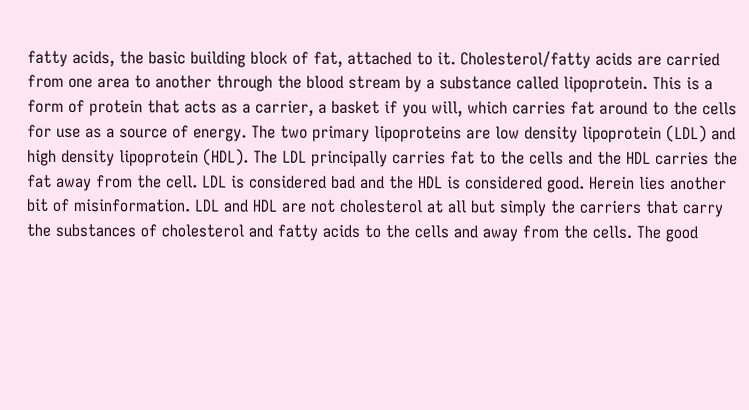fatty acids, the basic building block of fat, attached to it. Cholesterol/fatty acids are carried from one area to another through the blood stream by a substance called lipoprotein. This is a form of protein that acts as a carrier, a basket if you will, which carries fat around to the cells for use as a source of energy. The two primary lipoproteins are low density lipoprotein (LDL) and high density lipoprotein (HDL). The LDL principally carries fat to the cells and the HDL carries the fat away from the cell. LDL is considered bad and the HDL is considered good. Herein lies another bit of misinformation. LDL and HDL are not cholesterol at all but simply the carriers that carry the substances of cholesterol and fatty acids to the cells and away from the cells. The good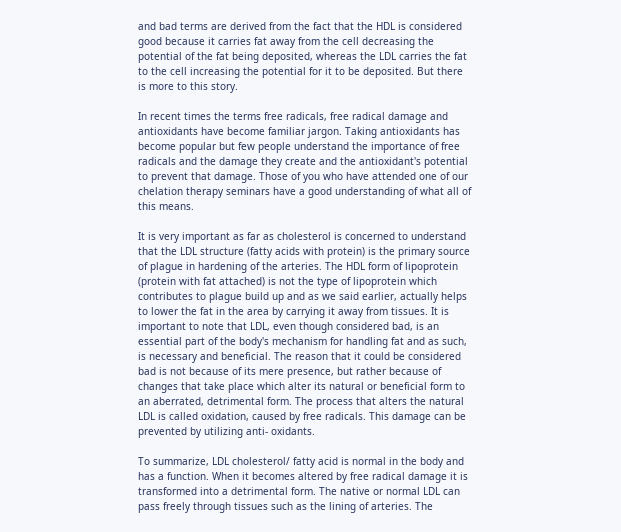and bad terms are derived from the fact that the HDL is considered good because it carries fat away from the cell decreasing the potential of the fat being deposited, whereas the LDL carries the fat to the cell increasing the potential for it to be deposited. But there is more to this story.

In recent times the terms free radicals, free radical damage and antioxidants have become familiar jargon. Taking antioxidants has become popular but few people understand the importance of free radicals and the damage they create and the antioxidant's potential to prevent that damage. Those of you who have attended one of our chelation therapy seminars have a good understanding of what all of this means.

It is very important as far as cholesterol is concerned to understand that the LDL structure (fatty acids with protein) is the primary source of plague in hardening of the arteries. The HDL form of lipoprotein (protein with fat attached) is not the type of lipoprotein which contributes to plague build up and as we said earlier, actually helps to lower the fat in the area by carrying it away from tissues. It is important to note that LDL, even though considered bad, is an essential part of the body's mechanism for handling fat and as such, is necessary and beneficial. The reason that it could be considered bad is not because of its mere presence, but rather because of changes that take place which alter its natural or beneficial form to an aberrated, detrimental form. The process that alters the natural LDL is called oxidation, caused by free radicals. This damage can be prevented by utilizing anti- oxidants.

To summarize, LDL cholesterol/ fatty acid is normal in the body and has a function. When it becomes altered by free radical damage it is transformed into a detrimental form. The native or normal LDL can pass freely through tissues such as the lining of arteries. The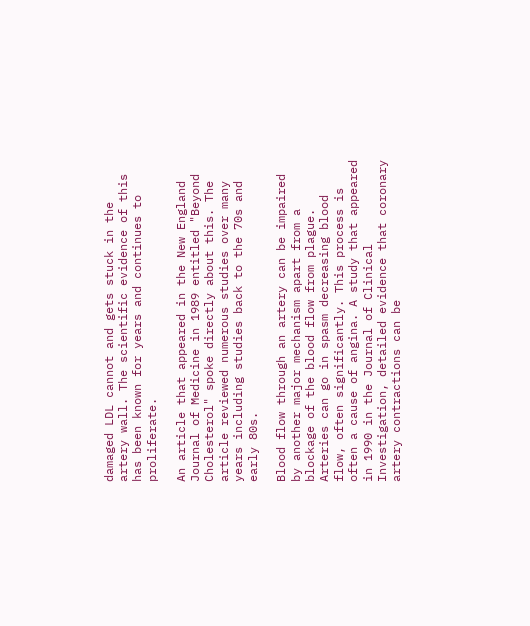damaged LDL cannot and gets stuck in the artery wall. The scientific evidence of this has been known for years and continues to proliferate.

An article that appeared in the New England Journal of Medicine in 1989 entitled "Beyond Cholesterol" spoke directly about this. The article reviewed numerous studies over many years including studies back to the 70s and early 80s.

Blood flow through an artery can be impaired by another major mechanism apart from a blockage of the blood flow from plague. Arteries can go in spasm decreasing blood flow, often significantly. This process is often a cause of angina. A study that appeared in 1990 in the Journal of Clinical Investigation, detailed evidence that coronary artery contractions can be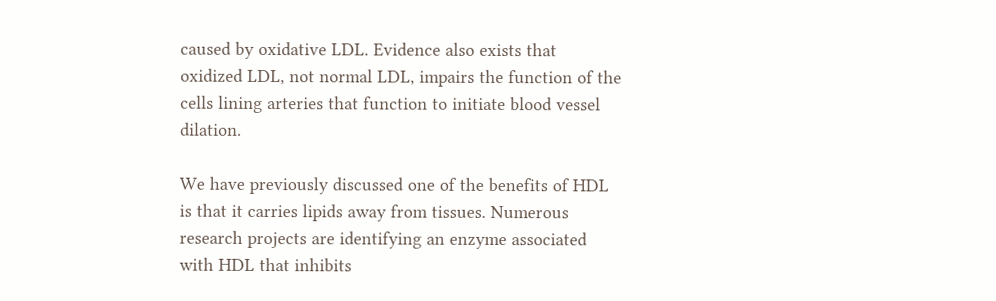caused by oxidative LDL. Evidence also exists that oxidized LDL, not normal LDL, impairs the function of the cells lining arteries that function to initiate blood vessel dilation.

We have previously discussed one of the benefits of HDL is that it carries lipids away from tissues. Numerous research projects are identifying an enzyme associated with HDL that inhibits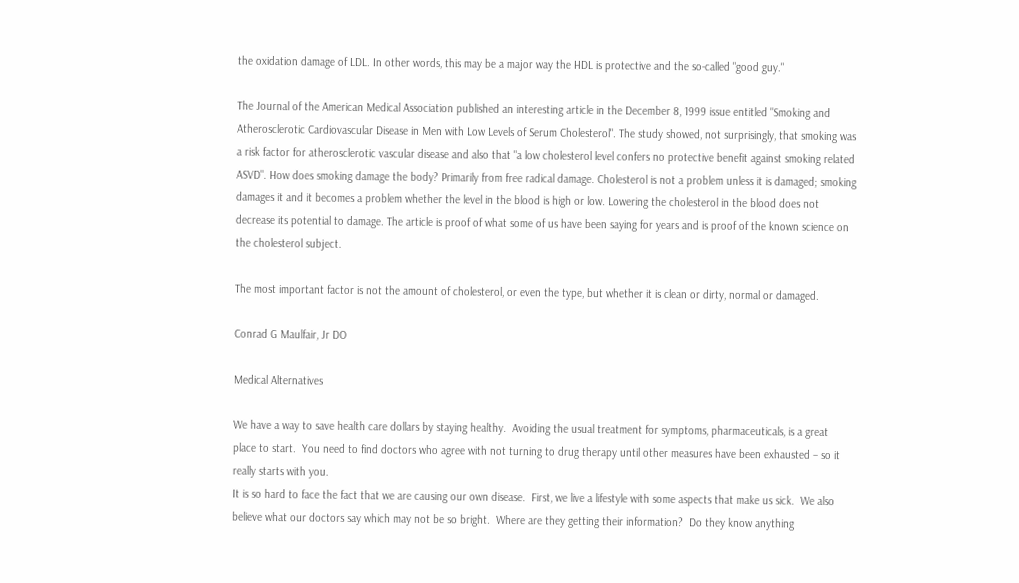the oxidation damage of LDL. In other words, this may be a major way the HDL is protective and the so-called "good guy."

The Journal of the American Medical Association published an interesting article in the December 8, 1999 issue entitled "Smoking and Atherosclerotic Cardiovascular Disease in Men with Low Levels of Serum Cholesterol". The study showed, not surprisingly, that smoking was a risk factor for atherosclerotic vascular disease and also that "a low cholesterol level confers no protective benefit against smoking related ASVD". How does smoking damage the body? Primarily from free radical damage. Cholesterol is not a problem unless it is damaged; smoking damages it and it becomes a problem whether the level in the blood is high or low. Lowering the cholesterol in the blood does not decrease its potential to damage. The article is proof of what some of us have been saying for years and is proof of the known science on the cholesterol subject.

The most important factor is not the amount of cholesterol, or even the type, but whether it is clean or dirty, normal or damaged.

Conrad G Maulfair, Jr DO

Medical Alternatives

We have a way to save health care dollars by staying healthy.  Avoiding the usual treatment for symptoms, pharmaceuticals, is a great place to start.  You need to find doctors who agree with not turning to drug therapy until other measures have been exhausted – so it really starts with you.
It is so hard to face the fact that we are causing our own disease.  First, we live a lifestyle with some aspects that make us sick.  We also believe what our doctors say which may not be so bright.  Where are they getting their information?  Do they know anything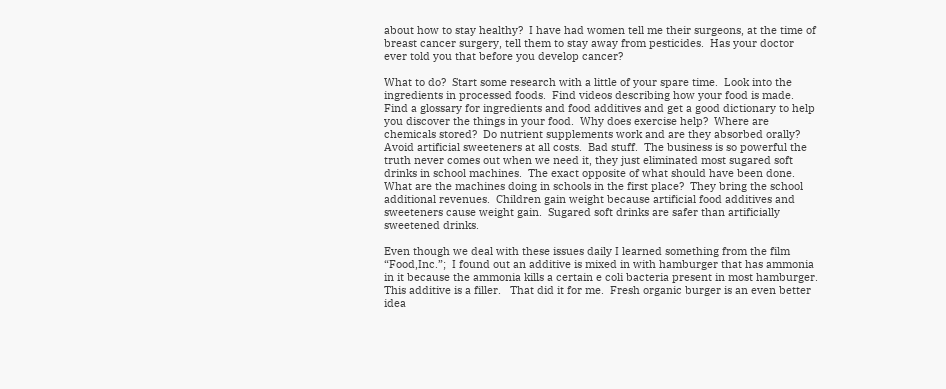about how to stay healthy?  I have had women tell me their surgeons, at the time of breast cancer surgery, tell them to stay away from pesticides.  Has your doctor ever told you that before you develop cancer?

What to do?  Start some research with a little of your spare time.  Look into the ingredients in processed foods.  Find videos describing how your food is made.  Find a glossary for ingredients and food additives and get a good dictionary to help you discover the things in your food.  Why does exercise help?  Where are chemicals stored?  Do nutrient supplements work and are they absorbed orally?  Avoid artificial sweeteners at all costs.  Bad stuff.  The business is so powerful the truth never comes out when we need it, they just eliminated most sugared soft drinks in school machines.  The exact opposite of what should have been done.  What are the machines doing in schools in the first place?  They bring the school additional revenues.  Children gain weight because artificial food additives and sweeteners cause weight gain.  Sugared soft drinks are safer than artificially sweetened drinks.

Even though we deal with these issues daily I learned something from the film “Food,Inc.”;  I found out an additive is mixed in with hamburger that has ammonia in it because the ammonia kills a certain e coli bacteria present in most hamburger.  This additive is a filler.   That did it for me.  Fresh organic burger is an even better idea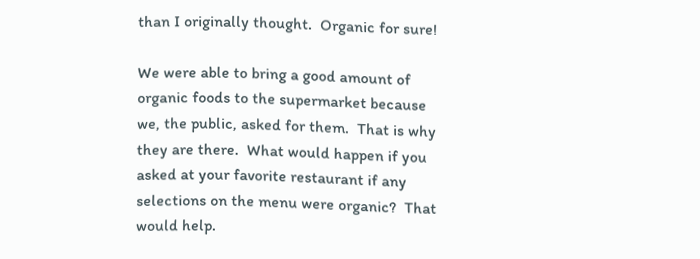than I originally thought.  Organic for sure!

We were able to bring a good amount of organic foods to the supermarket because we, the public, asked for them.  That is why they are there.  What would happen if you asked at your favorite restaurant if any selections on the menu were organic?  That would help.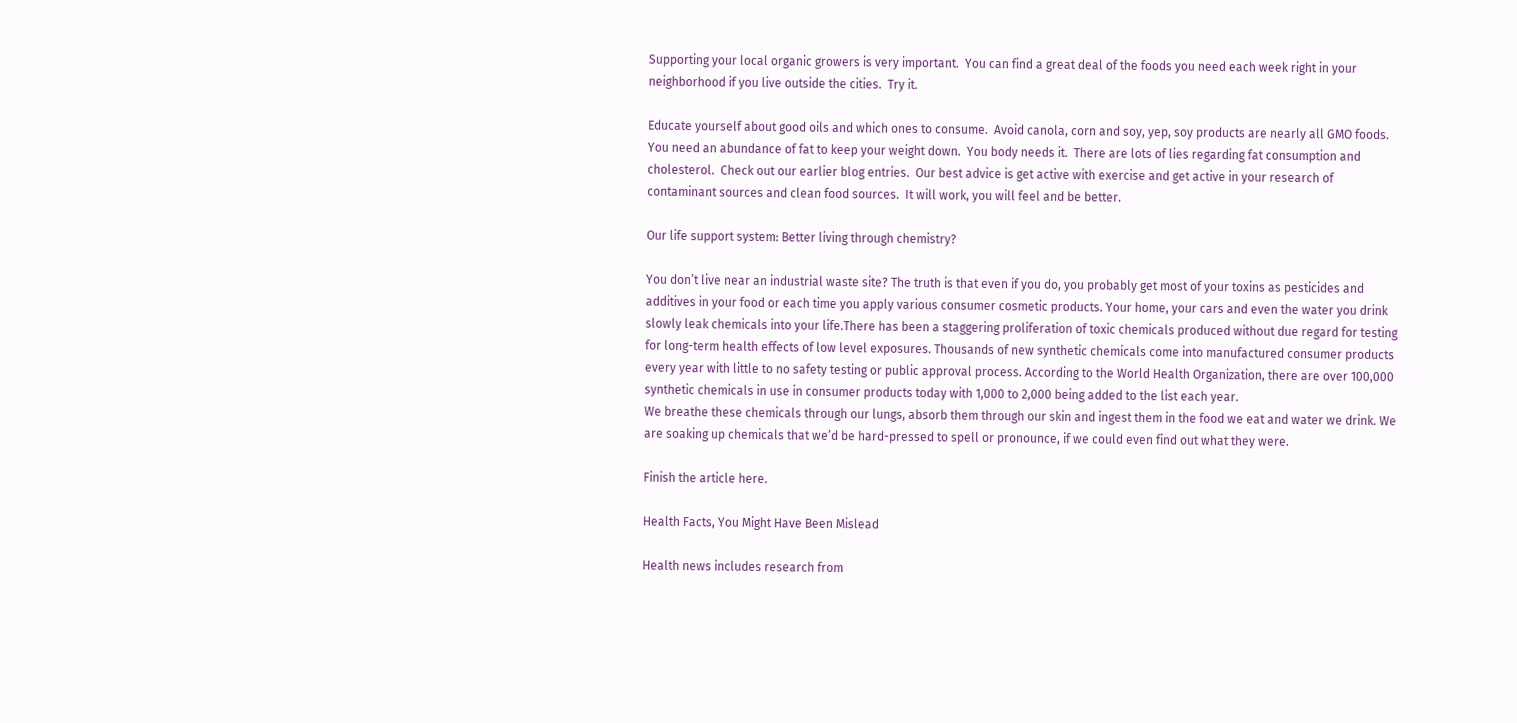Supporting your local organic growers is very important.  You can find a great deal of the foods you need each week right in your neighborhood if you live outside the cities.  Try it.

Educate yourself about good oils and which ones to consume.  Avoid canola, corn and soy, yep, soy products are nearly all GMO foods.  You need an abundance of fat to keep your weight down.  You body needs it.  There are lots of lies regarding fat consumption and cholesterol.  Check out our earlier blog entries.  Our best advice is get active with exercise and get active in your research of contaminant sources and clean food sources.  It will work, you will feel and be better.

Our life support system: Better living through chemistry?

You don’t live near an industrial waste site? The truth is that even if you do, you probably get most of your toxins as pesticides and additives in your food or each time you apply various consumer cosmetic products. Your home, your cars and even the water you drink slowly leak chemicals into your life.There has been a staggering proliferation of toxic chemicals produced without due regard for testing for long-term health effects of low level exposures. Thousands of new synthetic chemicals come into manufactured consumer products every year with little to no safety testing or public approval process. According to the World Health Organization, there are over 100,000 synthetic chemicals in use in consumer products today with 1,000 to 2,000 being added to the list each year.
We breathe these chemicals through our lungs, absorb them through our skin and ingest them in the food we eat and water we drink. We are soaking up chemicals that we’d be hard-pressed to spell or pronounce, if we could even find out what they were.

Finish the article here.

Health Facts, You Might Have Been Mislead

Health news includes research from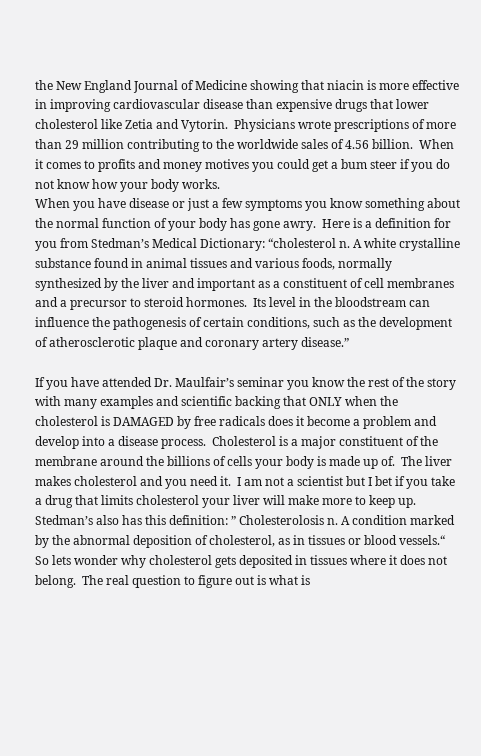the New England Journal of Medicine showing that niacin is more effective in improving cardiovascular disease than expensive drugs that lower cholesterol like Zetia and Vytorin.  Physicians wrote prescriptions of more than 29 million contributing to the worldwide sales of 4.56 billion.  When it comes to profits and money motives you could get a bum steer if you do not know how your body works.
When you have disease or just a few symptoms you know something about the normal function of your body has gone awry.  Here is a definition for you from Stedman’s Medical Dictionary: “cholesterol n. A white crystalline substance found in animal tissues and various foods, normally synthesized by the liver and important as a constituent of cell membranes and a precursor to steroid hormones.  Its level in the bloodstream can influence the pathogenesis of certain conditions, such as the development of atherosclerotic plaque and coronary artery disease.”

If you have attended Dr. Maulfair’s seminar you know the rest of the story with many examples and scientific backing that ONLY when the cholesterol is DAMAGED by free radicals does it become a problem and develop into a disease process.  Cholesterol is a major constituent of the membrane around the billions of cells your body is made up of.  The liver makes cholesterol and you need it.  I am not a scientist but I bet if you take a drug that limits cholesterol your liver will make more to keep up.  Stedman’s also has this definition: ” Cholesterolosis n. A condition marked by the abnormal deposition of cholesterol, as in tissues or blood vessels.“  So lets wonder why cholesterol gets deposited in tissues where it does not belong.  The real question to figure out is what is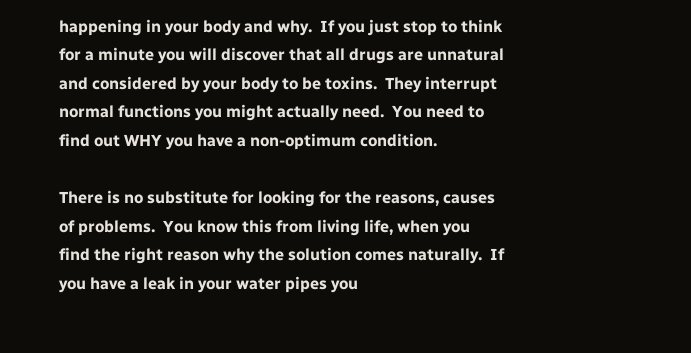happening in your body and why.  If you just stop to think for a minute you will discover that all drugs are unnatural and considered by your body to be toxins.  They interrupt normal functions you might actually need.  You need to find out WHY you have a non-optimum condition.

There is no substitute for looking for the reasons, causes of problems.  You know this from living life, when you find the right reason why the solution comes naturally.  If you have a leak in your water pipes you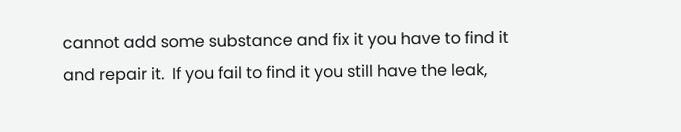cannot add some substance and fix it you have to find it and repair it.  If you fail to find it you still have the leak,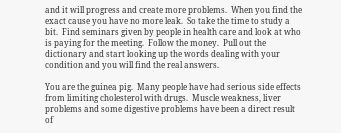and it will progress and create more problems.  When you find the exact cause you have no more leak.  So take the time to study a bit.  Find seminars given by people in health care and look at who is paying for the meeting.  Follow the money.  Pull out the dictionary and start looking up the words dealing with your condition and you will find the real answers.

You are the guinea pig.  Many people have had serious side effects from limiting cholesterol with drugs.  Muscle weakness, liver problems and some digestive problems have been a direct result of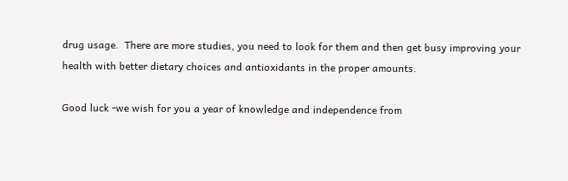drug usage.  There are more studies, you need to look for them and then get busy improving your health with better dietary choices and antioxidants in the proper amounts.

Good luck -we wish for you a year of knowledge and independence from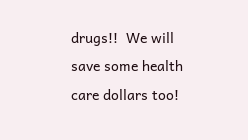drugs!!  We will save some health care dollars too!